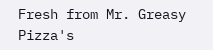Fresh from Mr. Greasy Pizza's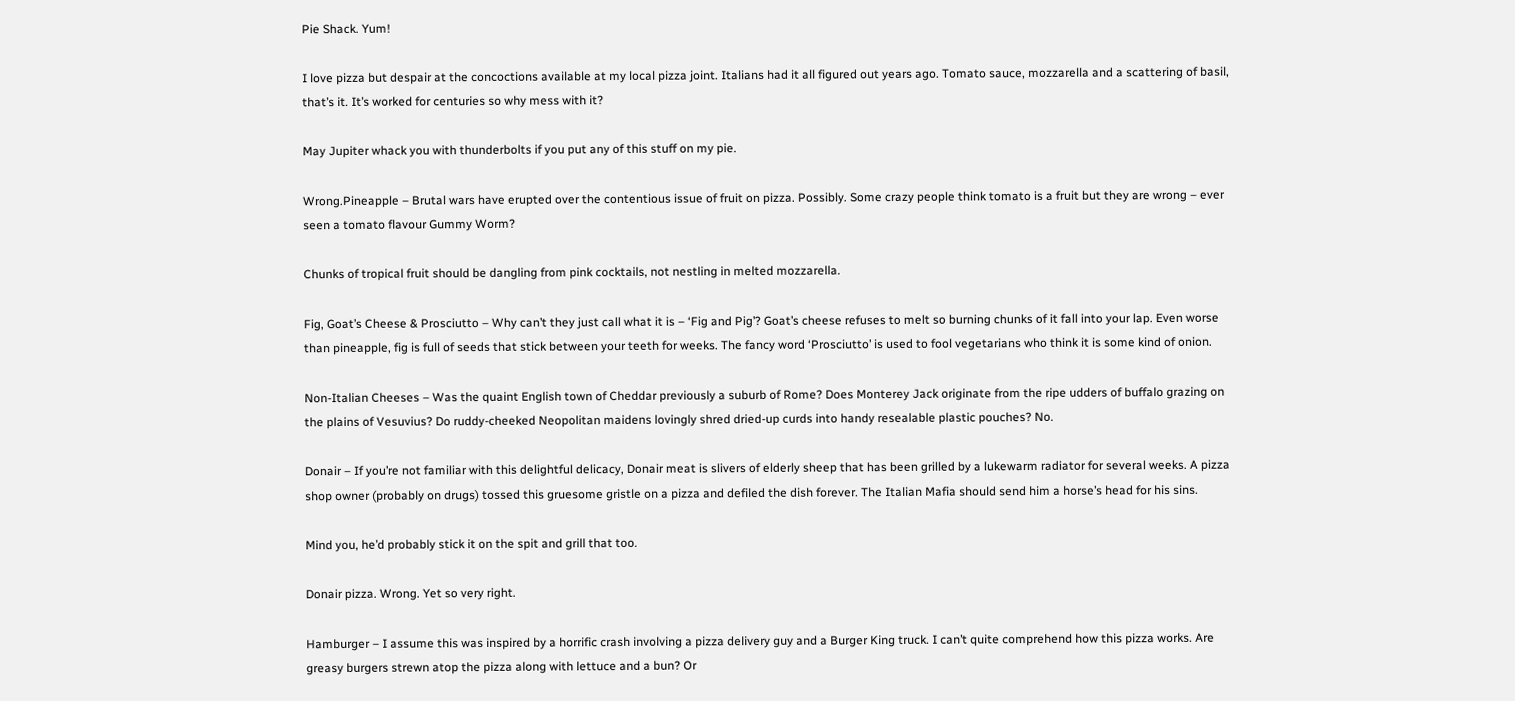Pie Shack. Yum!

I love pizza but despair at the concoctions available at my local pizza joint. Italians had it all figured out years ago. Tomato sauce, mozzarella and a scattering of basil, that’s it. It’s worked for centuries so why mess with it?

May Jupiter whack you with thunderbolts if you put any of this stuff on my pie.

Wrong.Pineapple – Brutal wars have erupted over the contentious issue of fruit on pizza. Possibly. Some crazy people think tomato is a fruit but they are wrong – ever seen a tomato flavour Gummy Worm?

Chunks of tropical fruit should be dangling from pink cocktails, not nestling in melted mozzarella.

Fig, Goat’s Cheese & Prosciutto – Why can’t they just call what it is – ‘Fig and Pig’? Goat’s cheese refuses to melt so burning chunks of it fall into your lap. Even worse than pineapple, fig is full of seeds that stick between your teeth for weeks. The fancy word ‘Prosciutto’ is used to fool vegetarians who think it is some kind of onion.

Non-Italian Cheeses – Was the quaint English town of Cheddar previously a suburb of Rome? Does Monterey Jack originate from the ripe udders of buffalo grazing on the plains of Vesuvius? Do ruddy-cheeked Neopolitan maidens lovingly shred dried-up curds into handy resealable plastic pouches? No.

Donair – If you’re not familiar with this delightful delicacy, Donair meat is slivers of elderly sheep that has been grilled by a lukewarm radiator for several weeks. A pizza shop owner (probably on drugs) tossed this gruesome gristle on a pizza and defiled the dish forever. The Italian Mafia should send him a horse’s head for his sins.

Mind you, he’d probably stick it on the spit and grill that too.

Donair pizza. Wrong. Yet so very right.

Hamburger – I assume this was inspired by a horrific crash involving a pizza delivery guy and a Burger King truck. I can’t quite comprehend how this pizza works. Are greasy burgers strewn atop the pizza along with lettuce and a bun? Or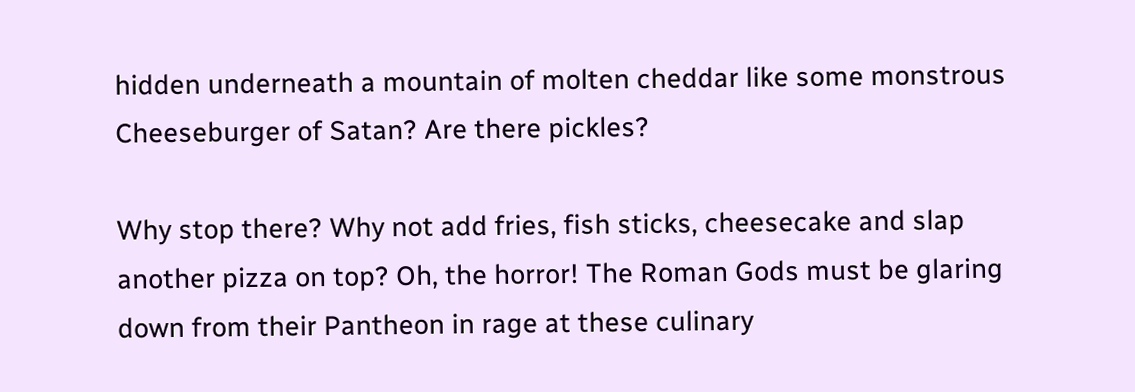hidden underneath a mountain of molten cheddar like some monstrous Cheeseburger of Satan? Are there pickles?

Why stop there? Why not add fries, fish sticks, cheesecake and slap another pizza on top? Oh, the horror! The Roman Gods must be glaring down from their Pantheon in rage at these culinary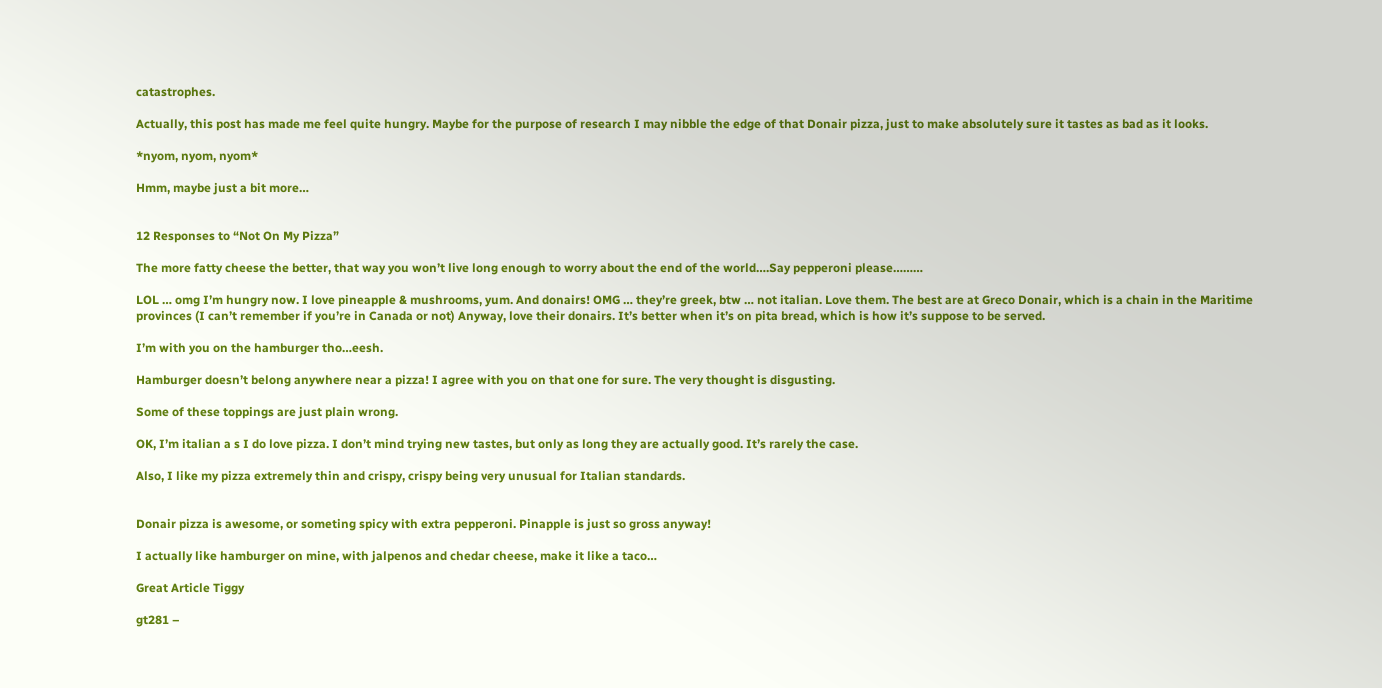catastrophes.

Actually, this post has made me feel quite hungry. Maybe for the purpose of research I may nibble the edge of that Donair pizza, just to make absolutely sure it tastes as bad as it looks.

*nyom, nyom, nyom*

Hmm, maybe just a bit more…


12 Responses to “Not On My Pizza”

The more fatty cheese the better, that way you won’t live long enough to worry about the end of the world….Say pepperoni please………

LOL … omg I’m hungry now. I love pineapple & mushrooms, yum. And donairs! OMG … they’re greek, btw … not italian. Love them. The best are at Greco Donair, which is a chain in the Maritime provinces (I can’t remember if you’re in Canada or not) Anyway, love their donairs. It’s better when it’s on pita bread, which is how it’s suppose to be served.

I’m with you on the hamburger tho…eesh.

Hamburger doesn’t belong anywhere near a pizza! I agree with you on that one for sure. The very thought is disgusting.

Some of these toppings are just plain wrong.

OK, I’m italian a s I do love pizza. I don’t mind trying new tastes, but only as long they are actually good. It’s rarely the case.

Also, I like my pizza extremely thin and crispy, crispy being very unusual for Italian standards.


Donair pizza is awesome, or someting spicy with extra pepperoni. Pinapple is just so gross anyway!

I actually like hamburger on mine, with jalpenos and chedar cheese, make it like a taco…

Great Article Tiggy

gt281 –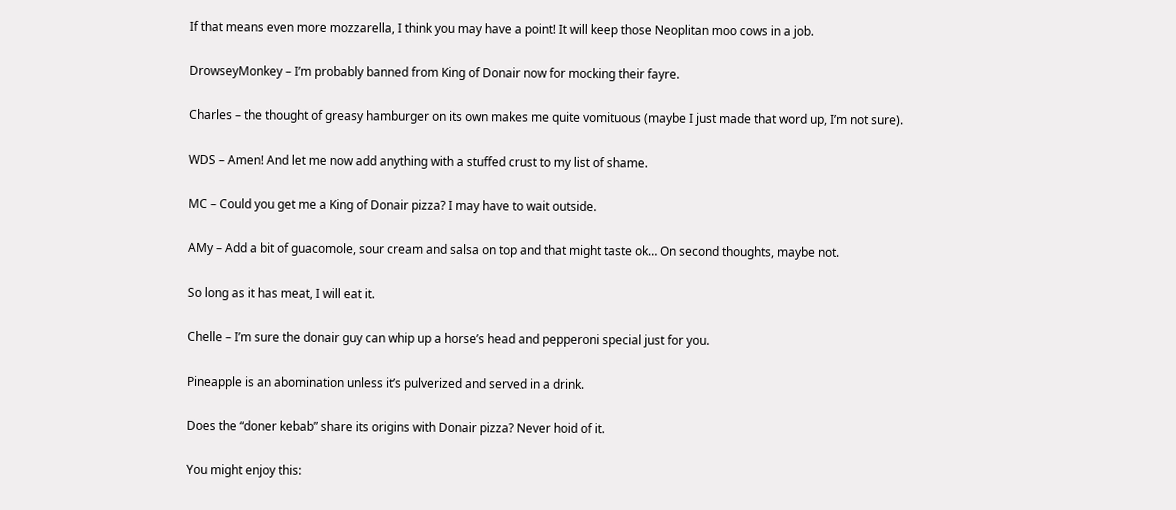If that means even more mozzarella, I think you may have a point! It will keep those Neoplitan moo cows in a job.

DrowseyMonkey – I’m probably banned from King of Donair now for mocking their fayre.

Charles – the thought of greasy hamburger on its own makes me quite vomituous (maybe I just made that word up, I’m not sure).

WDS – Amen! And let me now add anything with a stuffed crust to my list of shame.

MC – Could you get me a King of Donair pizza? I may have to wait outside.

AMy – Add a bit of guacomole, sour cream and salsa on top and that might taste ok… On second thoughts, maybe not.

So long as it has meat, I will eat it.

Chelle – I’m sure the donair guy can whip up a horse’s head and pepperoni special just for you.

Pineapple is an abomination unless it’s pulverized and served in a drink.

Does the “doner kebab” share its origins with Donair pizza? Never hoid of it.

You might enjoy this: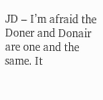JD – I’m afraid the Doner and Donair are one and the same. It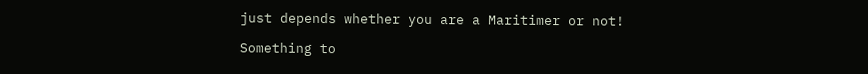just depends whether you are a Maritimer or not!

Something to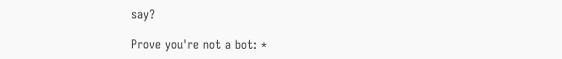say?

Prove you're not a bot: *